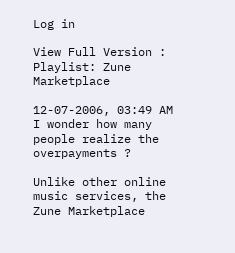Log in

View Full Version : Playlist: Zune Marketplace

12-07-2006, 03:49 AM
I wonder how many people realize the overpayments ?

Unlike other online music services, the Zune Marketplace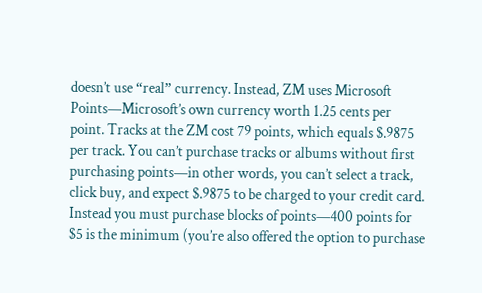doesn’t use “real” currency. Instead, ZM uses Microsoft Points—Microsoft’s own currency worth 1.25 cents per point. Tracks at the ZM cost 79 points, which equals $.9875 per track. You can’t purchase tracks or albums without first purchasing points—in other words, you can’t select a track, click buy, and expect $.9875 to be charged to your credit card. Instead you must purchase blocks of points—400 points for $5 is the minimum (you’re also offered the option to purchase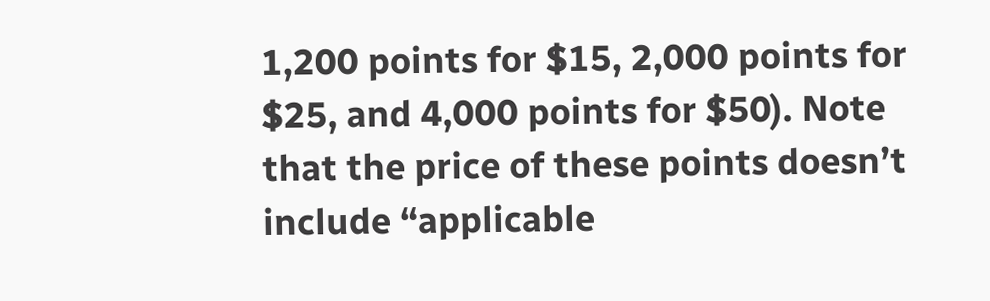1,200 points for $15, 2,000 points for $25, and 4,000 points for $50). Note that the price of these points doesn’t include “applicable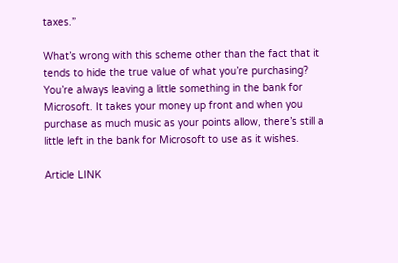taxes.”

What’s wrong with this scheme other than the fact that it tends to hide the true value of what you’re purchasing? You’re always leaving a little something in the bank for Microsoft. It takes your money up front and when you purchase as much music as your points allow, there’s still a little left in the bank for Microsoft to use as it wishes.

Article LINK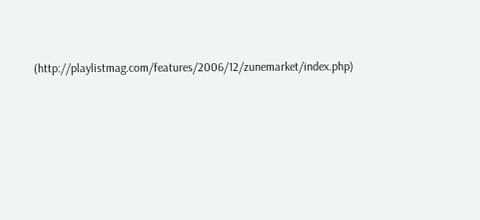(http://playlistmag.com/features/2006/12/zunemarket/index.php)